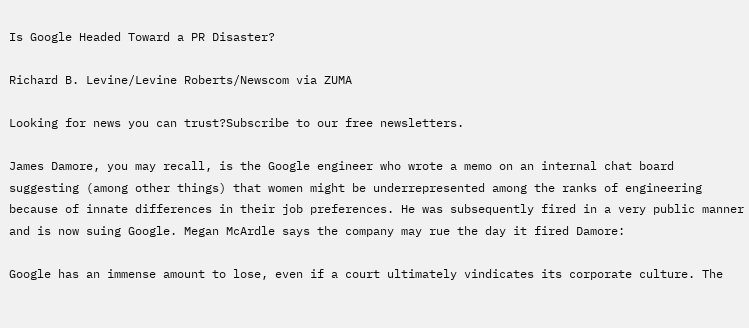Is Google Headed Toward a PR Disaster?

Richard B. Levine/Levine Roberts/Newscom via ZUMA

Looking for news you can trust?Subscribe to our free newsletters.

James Damore, you may recall, is the Google engineer who wrote a memo on an internal chat board suggesting (among other things) that women might be underrepresented among the ranks of engineering because of innate differences in their job preferences. He was subsequently fired in a very public manner and is now suing Google. Megan McArdle says the company may rue the day it fired Damore:

Google has an immense amount to lose, even if a court ultimately vindicates its corporate culture. The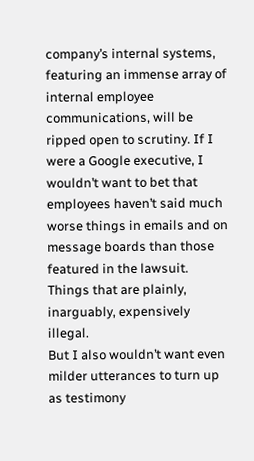company’s internal systems, featuring an immense array of internal employee communications, will be ripped open to scrutiny. If I were a Google executive, I wouldn’t want to bet that employees haven’t said much worse things in emails and on message boards than those featured in the lawsuit. Things that are plainly, inarguably, expensively illegal.
But I also wouldn’t want even milder utterances to turn up as testimony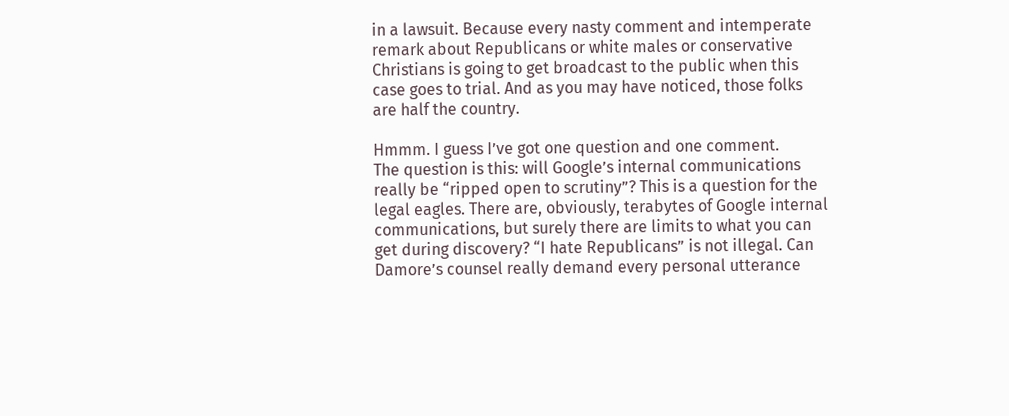in a lawsuit. Because every nasty comment and intemperate remark about Republicans or white males or conservative Christians is going to get broadcast to the public when this case goes to trial. And as you may have noticed, those folks are half the country.

Hmmm. I guess I’ve got one question and one comment.
The question is this: will Google’s internal communications really be “ripped open to scrutiny”? This is a question for the legal eagles. There are, obviously, terabytes of Google internal communications, but surely there are limits to what you can get during discovery? “I hate Republicans” is not illegal. Can Damore’s counsel really demand every personal utterance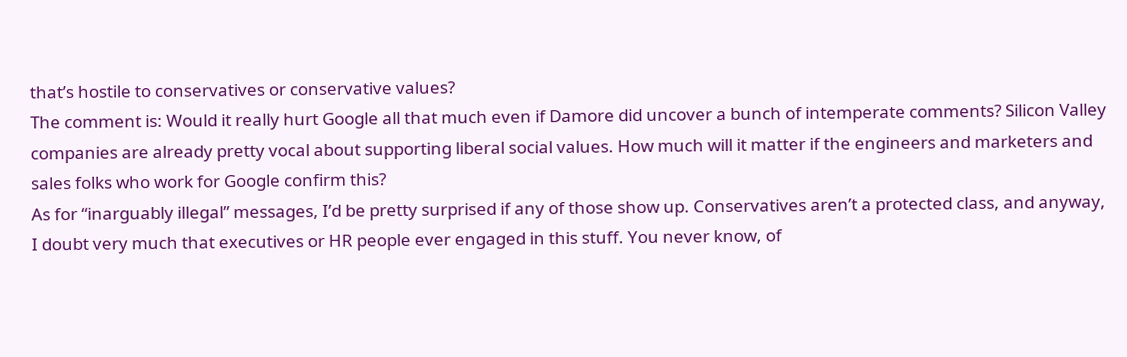that’s hostile to conservatives or conservative values?
The comment is: Would it really hurt Google all that much even if Damore did uncover a bunch of intemperate comments? Silicon Valley companies are already pretty vocal about supporting liberal social values. How much will it matter if the engineers and marketers and sales folks who work for Google confirm this?
As for “inarguably illegal” messages, I’d be pretty surprised if any of those show up. Conservatives aren’t a protected class, and anyway, I doubt very much that executives or HR people ever engaged in this stuff. You never know, of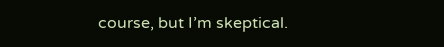course, but I’m skeptical.